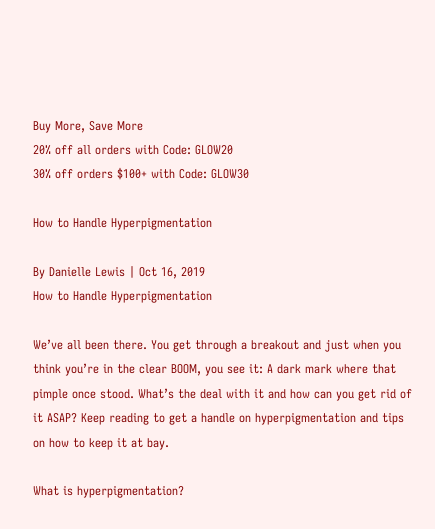Buy More, Save More
20% off all orders with Code: GLOW20
30% off orders $100+ with Code: GLOW30

How to Handle Hyperpigmentation

By Danielle Lewis | Oct 16, 2019
How to Handle Hyperpigmentation

We’ve all been there. You get through a breakout and just when you think you’re in the clear BOOM, you see it: A dark mark where that pimple once stood. What’s the deal with it and how can you get rid of it ASAP? Keep reading to get a handle on hyperpigmentation and tips on how to keep it at bay.

What is hyperpigmentation?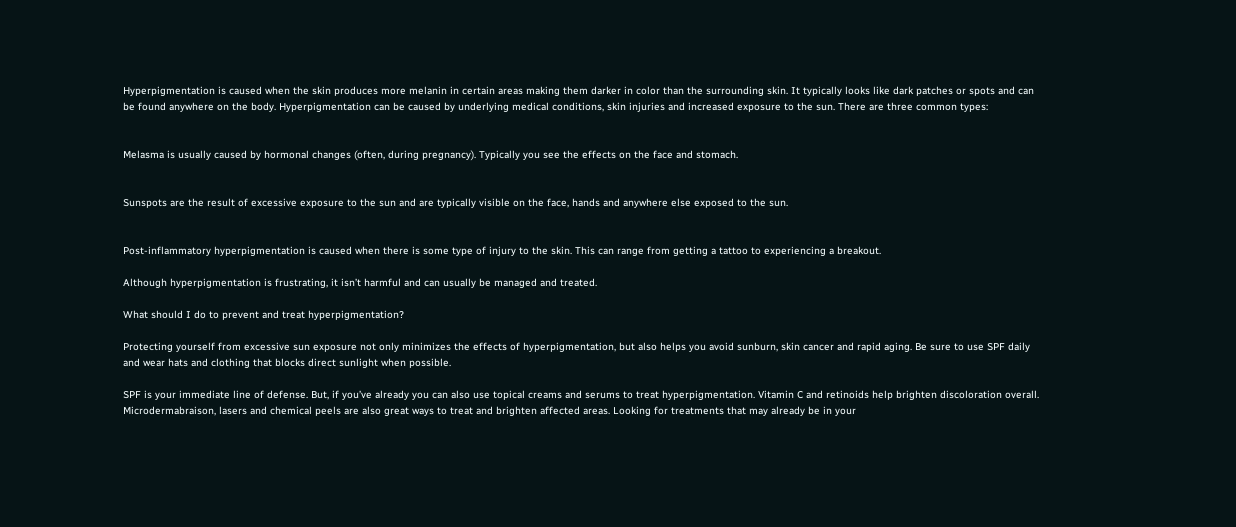Hyperpigmentation is caused when the skin produces more melanin in certain areas making them darker in color than the surrounding skin. It typically looks like dark patches or spots and can be found anywhere on the body. Hyperpigmentation can be caused by underlying medical conditions, skin injuries and increased exposure to the sun. There are three common types:


Melasma is usually caused by hormonal changes (often, during pregnancy). Typically you see the effects on the face and stomach.


Sunspots are the result of excessive exposure to the sun and are typically visible on the face, hands and anywhere else exposed to the sun.


Post-inflammatory hyperpigmentation is caused when there is some type of injury to the skin. This can range from getting a tattoo to experiencing a breakout.

Although hyperpigmentation is frustrating, it isn’t harmful and can usually be managed and treated.

What should I do to prevent and treat hyperpigmentation?

Protecting yourself from excessive sun exposure not only minimizes the effects of hyperpigmentation, but also helps you avoid sunburn, skin cancer and rapid aging. Be sure to use SPF daily and wear hats and clothing that blocks direct sunlight when possible.

SPF is your immediate line of defense. But, if you’ve already you can also use topical creams and serums to treat hyperpigmentation. Vitamin C and retinoids help brighten discoloration overall. Microdermabraison, lasers and chemical peels are also great ways to treat and brighten affected areas. Looking for treatments that may already be in your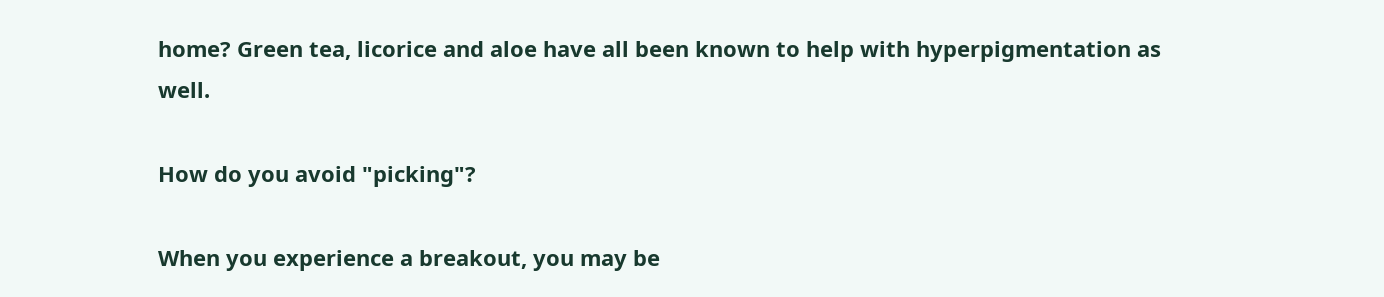home? Green tea, licorice and aloe have all been known to help with hyperpigmentation as well.

How do you avoid "picking"?

When you experience a breakout, you may be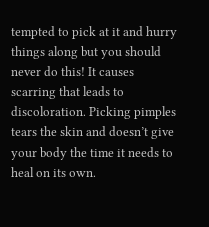tempted to pick at it and hurry things along but you should never do this! It causes scarring that leads to discoloration. Picking pimples tears the skin and doesn’t give your body the time it needs to heal on its own.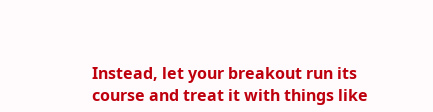Instead, let your breakout run its course and treat it with things like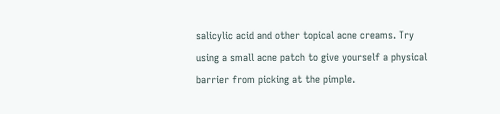salicylic acid and other topical acne creams. Try using a small acne patch to give yourself a physical barrier from picking at the pimple.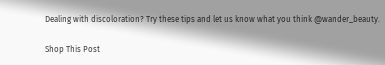Dealing with discoloration? Try these tips and let us know what you think @wander_beauty.

Shop This Post